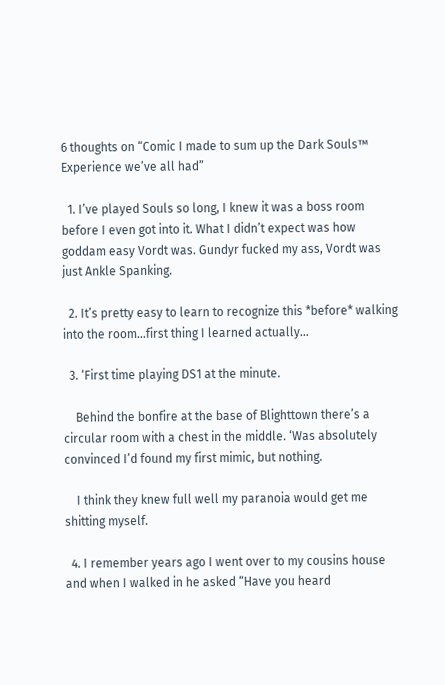6 thoughts on “Comic I made to sum up the Dark Souls™ Experience we’ve all had”

  1. I’ve played Souls so long, I knew it was a boss room before I even got into it. What I didn’t expect was how goddam easy Vordt was. Gundyr fucked my ass, Vordt was just Ankle Spanking.

  2. It’s pretty easy to learn to recognize this *before* walking into the room…first thing I learned actually…

  3. ‘First time playing DS1 at the minute.

    Behind the bonfire at the base of Blighttown there’s a circular room with a chest in the middle. ‘Was absolutely convinced I’d found my first mimic, but nothing.

    I think they knew full well my paranoia would get me shitting myself.

  4. I remember years ago I went over to my cousins house and when I walked in he asked “Have you heard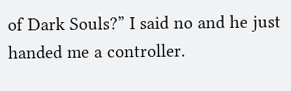of Dark Souls?” I said no and he just handed me a controller.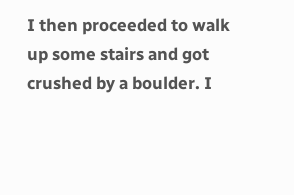I then proceeded to walk up some stairs and got crushed by a boulder. I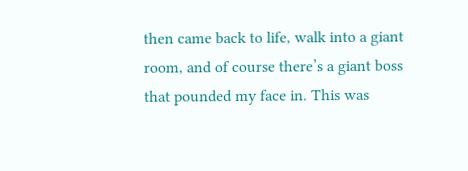then came back to life, walk into a giant room, and of course there’s a giant boss that pounded my face in. This was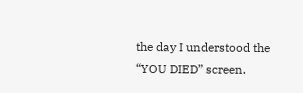the day I understood the “YOU DIED” screen.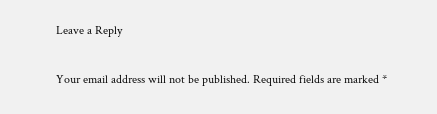Leave a Reply

Your email address will not be published. Required fields are marked *